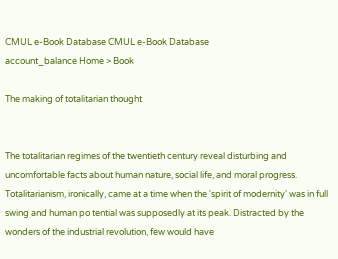CMUL e-Book Database CMUL e-Book Database
account_balance Home > Book

The making of totalitarian thought


The totalitarian regimes of the twentieth century reveal disturbing and uncomfortable facts about human nature, social life, and moral progress. Totalitarianism, ironically, came at a time when the 'spirit of modernity' was in full swing and human po tential was supposedly at its peak. Distracted by the wonders of the industrial revolution, few would have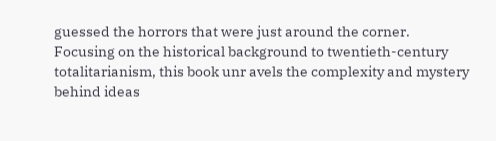guessed the horrors that were just around the corner. Focusing on the historical background to twentieth-century totalitarianism, this book unr avels the complexity and mystery behind ideas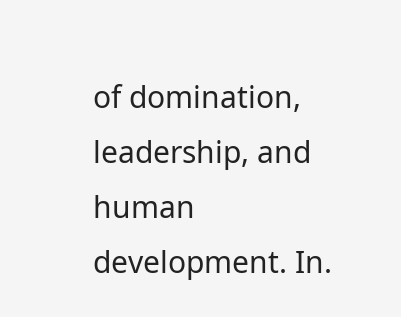of domination, leadership, and human development. In.